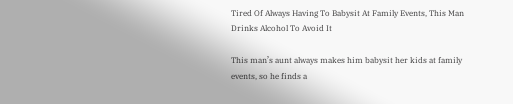Tired Of Always Having To Babysit At Family Events, This Man Drinks Alcohol To Avoid It

This man’s aunt always makes him babysit her kids at family events, so he finds a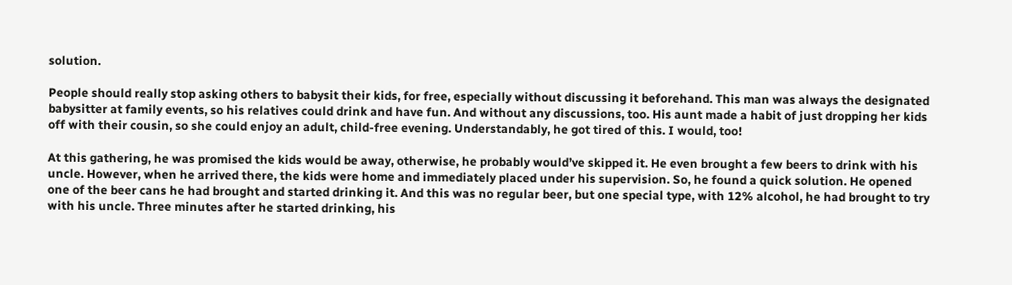solution.

People should really stop asking others to babysit their kids, for free, especially without discussing it beforehand. This man was always the designated babysitter at family events, so his relatives could drink and have fun. And without any discussions, too. His aunt made a habit of just dropping her kids off with their cousin, so she could enjoy an adult, child-free evening. Understandably, he got tired of this. I would, too!

At this gathering, he was promised the kids would be away, otherwise, he probably would’ve skipped it. He even brought a few beers to drink with his uncle. However, when he arrived there, the kids were home and immediately placed under his supervision. So, he found a quick solution. He opened one of the beer cans he had brought and started drinking it. And this was no regular beer, but one special type, with 12% alcohol, he had brought to try with his uncle. Three minutes after he started drinking, his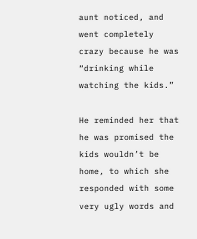aunt noticed, and went completely crazy because he was “drinking while watching the kids.”

He reminded her that he was promised the kids wouldn’t be home, to which she responded with some very ugly words and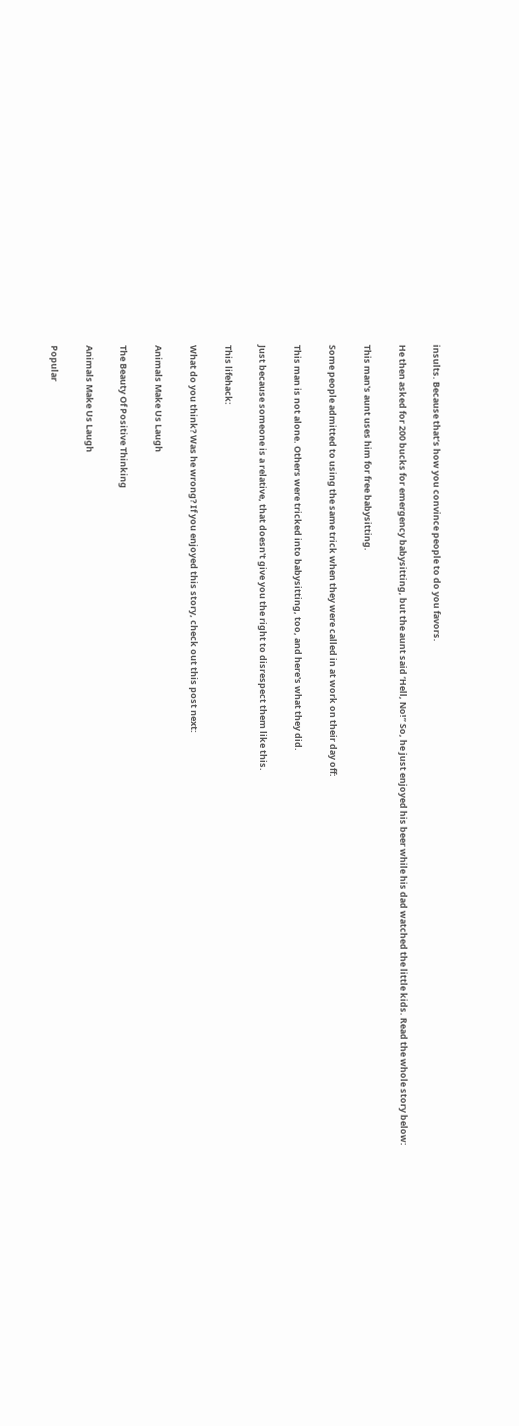insults. Because that’s how you convince people to do you favors.

He then asked for 200 bucks for emergency babysitting, but the aunt said ‘Hell, No!” So, he just enjoyed his beer while his dad watched the little kids. Read the whole story below:

This man's aunt uses him for free babysitting.

Some people admitted to using the same trick when they were called in at work on their day off:

This man is not alone. Others were tricked into babysitting, too, and here's what they did.

Just because someone is a relative, that doesn't give you the right to disrespect them like this.

This lifehack:

What do you think? Was he wrong? If you enjoyed this story, check out this post next:

Animals Make Us Laugh

The Beauty Of Positive Thinking

Animals Make Us Laugh

Popular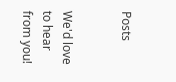Posts


We'd love to hear from you!